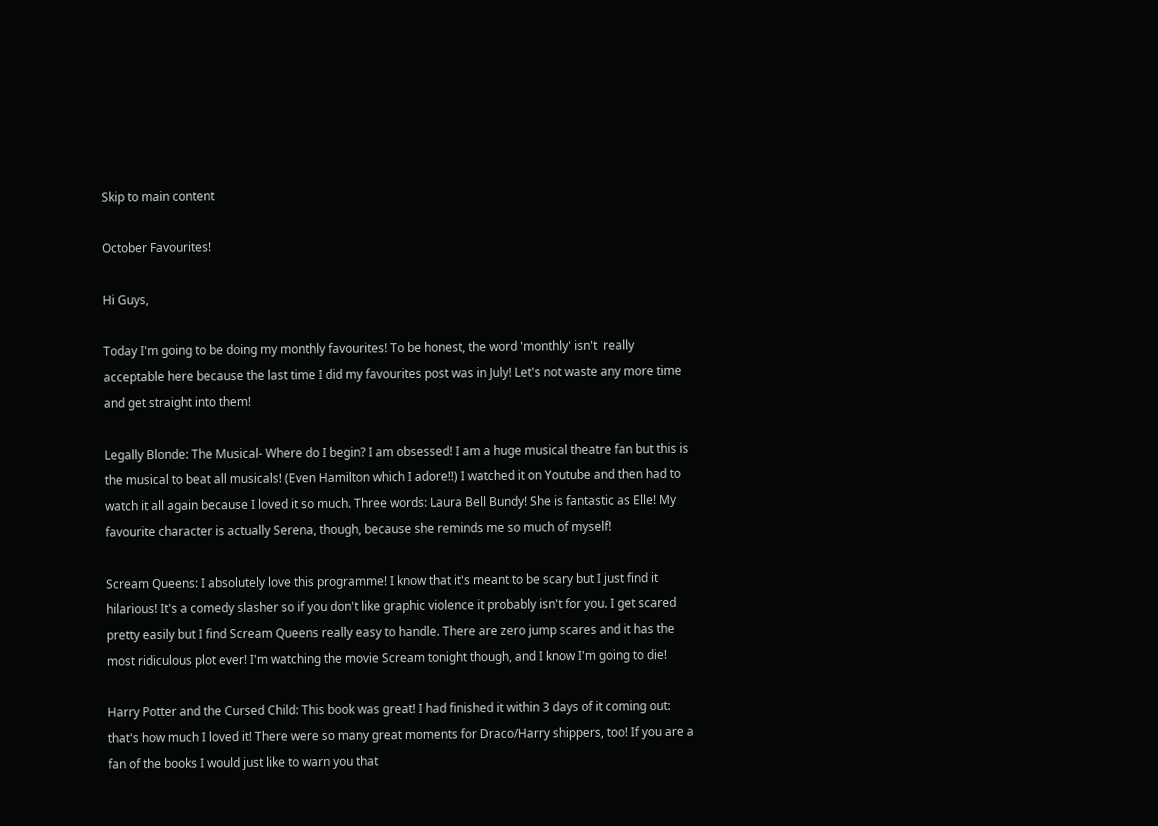Skip to main content

October Favourites!

Hi Guys,

Today I'm going to be doing my monthly favourites! To be honest, the word 'monthly' isn't  really acceptable here because the last time I did my favourites post was in July! Let's not waste any more time and get straight into them!

Legally Blonde: The Musical- Where do I begin? I am obsessed! I am a huge musical theatre fan but this is the musical to beat all musicals! (Even Hamilton which I adore!!) I watched it on Youtube and then had to watch it all again because I loved it so much. Three words: Laura Bell Bundy! She is fantastic as Elle! My favourite character is actually Serena, though, because she reminds me so much of myself!

Scream Queens: I absolutely love this programme! I know that it's meant to be scary but I just find it hilarious! It's a comedy slasher so if you don't like graphic violence it probably isn't for you. I get scared pretty easily but I find Scream Queens really easy to handle. There are zero jump scares and it has the most ridiculous plot ever! I'm watching the movie Scream tonight though, and I know I'm going to die!

Harry Potter and the Cursed Child: This book was great! I had finished it within 3 days of it coming out: that's how much I loved it! There were so many great moments for Draco/Harry shippers, too! If you are a fan of the books I would just like to warn you that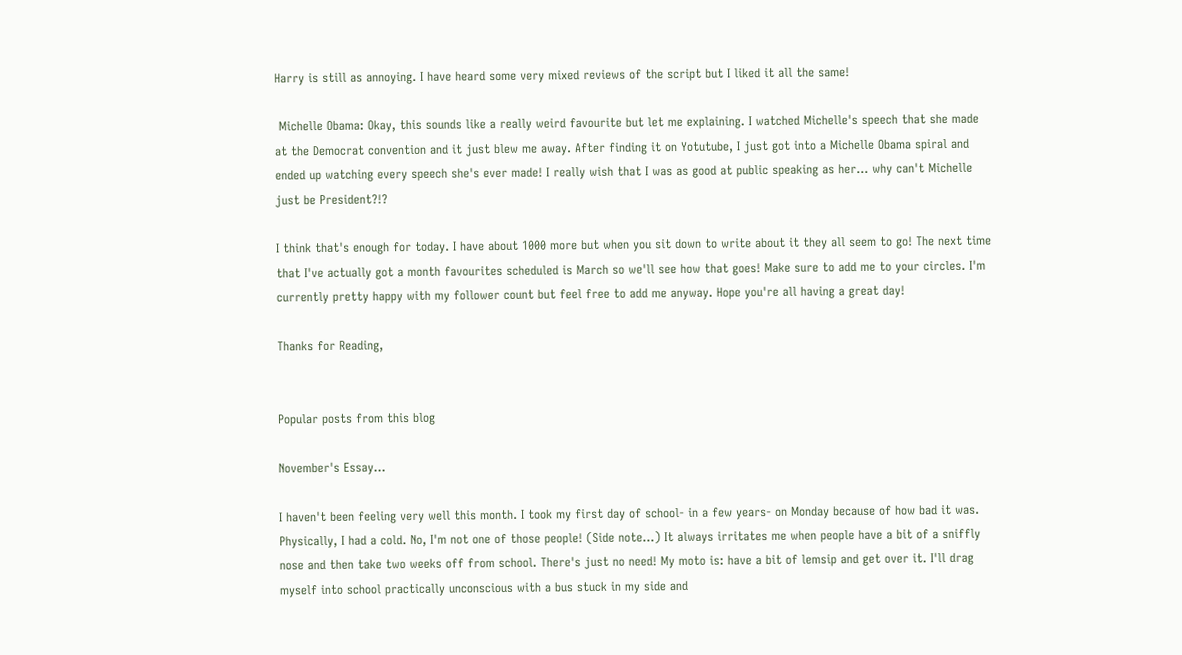Harry is still as annoying. I have heard some very mixed reviews of the script but I liked it all the same!

 Michelle Obama: Okay, this sounds like a really weird favourite but let me explaining. I watched Michelle's speech that she made at the Democrat convention and it just blew me away. After finding it on Yotutube, I just got into a Michelle Obama spiral and ended up watching every speech she's ever made! I really wish that I was as good at public speaking as her... why can't Michelle just be President?!?

I think that's enough for today. I have about 1000 more but when you sit down to write about it they all seem to go! The next time that I've actually got a month favourites scheduled is March so we'll see how that goes! Make sure to add me to your circles. I'm currently pretty happy with my follower count but feel free to add me anyway. Hope you're all having a great day!

Thanks for Reading,


Popular posts from this blog

November's Essay...

I haven't been feeling very well this month. I took my first day of school- in a few years- on Monday because of how bad it was. Physically, I had a cold. No, I'm not one of those people! (Side note...) It always irritates me when people have a bit of a sniffly nose and then take two weeks off from school. There's just no need! My moto is: have a bit of lemsip and get over it. I'll drag myself into school practically unconscious with a bus stuck in my side and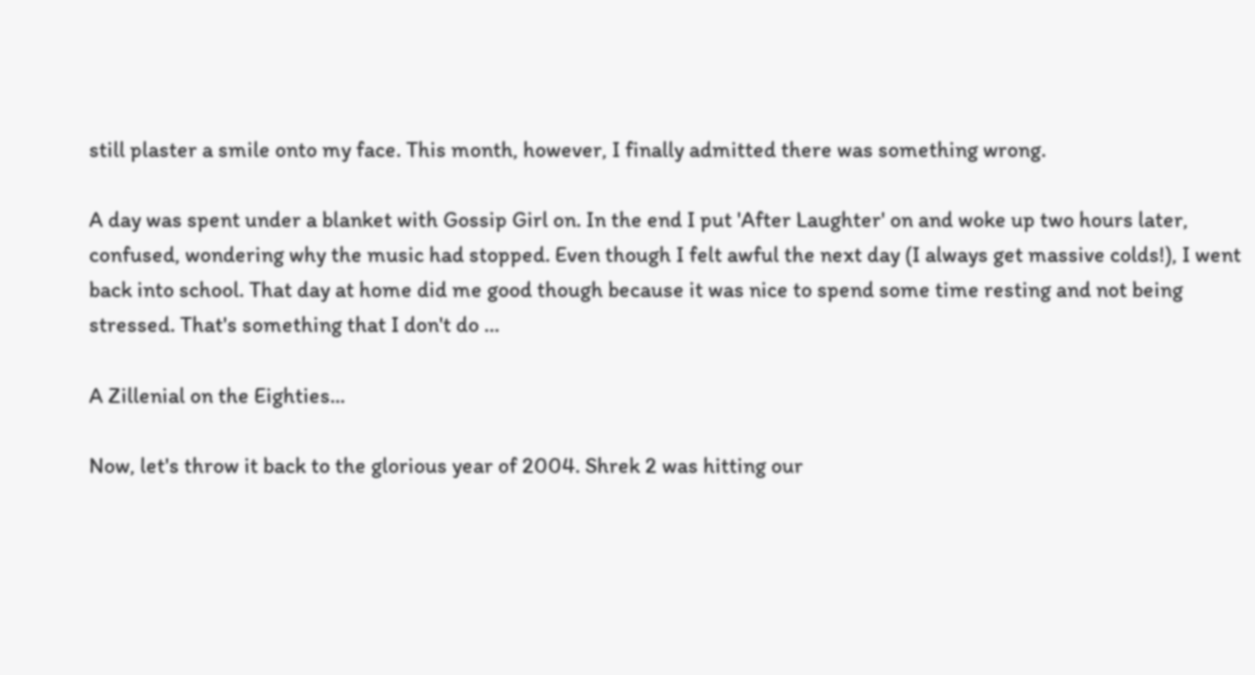still plaster a smile onto my face. This month, however, I finally admitted there was something wrong.

A day was spent under a blanket with Gossip Girl on. In the end I put 'After Laughter' on and woke up two hours later, confused, wondering why the music had stopped. Even though I felt awful the next day (I always get massive colds!), I went back into school. That day at home did me good though because it was nice to spend some time resting and not being stressed. That's something that I don't do …

A Zillenial on the Eighties...

Now, let's throw it back to the glorious year of 2004. Shrek 2 was hitting our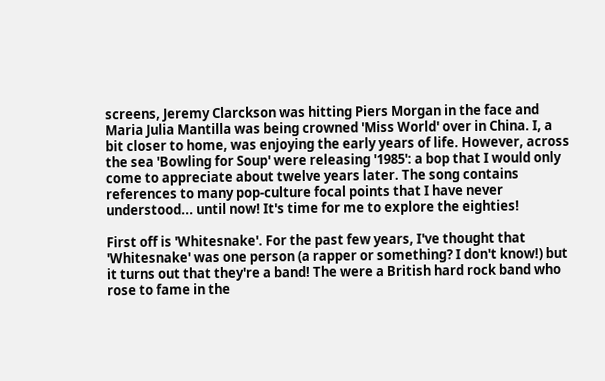screens, Jeremy Clarckson was hitting Piers Morgan in the face and Maria Julia Mantilla was being crowned 'Miss World' over in China. I, a bit closer to home, was enjoying the early years of life. However, across the sea 'Bowling for Soup' were releasing '1985': a bop that I would only come to appreciate about twelve years later. The song contains references to many pop-culture focal points that I have never understood... until now! It's time for me to explore the eighties!

First off is 'Whitesnake'. For the past few years, I've thought that 'Whitesnake' was one person (a rapper or something? I don't know!) but it turns out that they're a band! The were a British hard rock band who rose to fame in the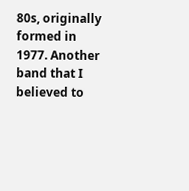80s, originally formed in 1977. Another band that I believed to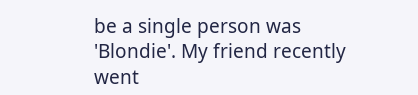be a single person was 'Blondie'. My friend recently went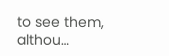to see them, althou…